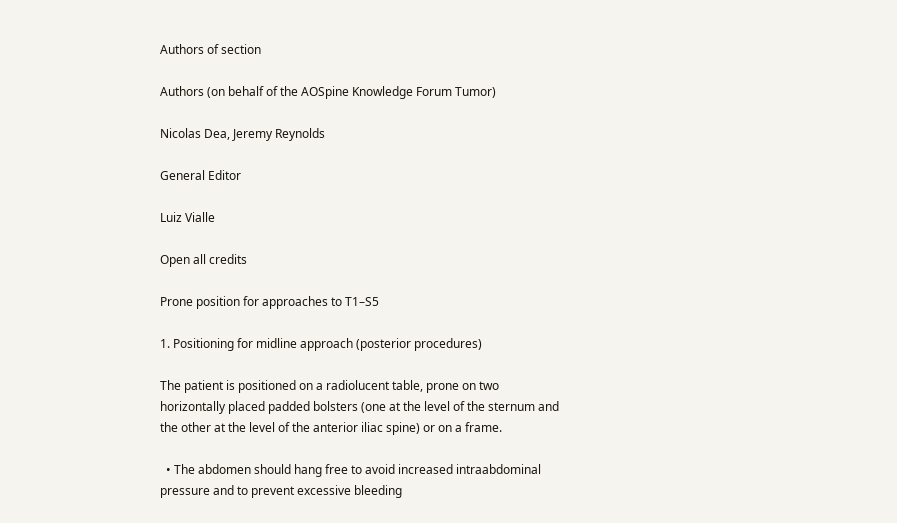Authors of section

Authors (on behalf of the AOSpine Knowledge Forum Tumor)

Nicolas Dea, Jeremy Reynolds

General Editor

Luiz Vialle

Open all credits

Prone position for approaches to T1–S5

1. Positioning for midline approach (posterior procedures)

The patient is positioned on a radiolucent table, prone on two horizontally placed padded bolsters (one at the level of the sternum and the other at the level of the anterior iliac spine) or on a frame.

  • The abdomen should hang free to avoid increased intraabdominal pressure and to prevent excessive bleeding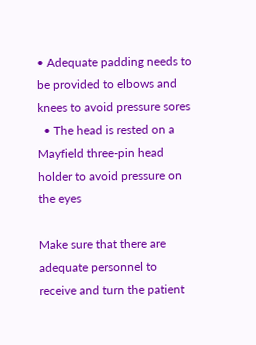• Adequate padding needs to be provided to elbows and knees to avoid pressure sores
  • The head is rested on a Mayfield three-pin head holder to avoid pressure on the eyes

Make sure that there are adequate personnel to receive and turn the patient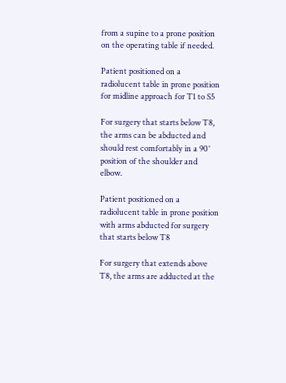from a supine to a prone position on the operating table if needed.

Patient positioned on a radiolucent table in prone position for midline approach for T1 to S5

For surgery that starts below T8, the arms can be abducted and should rest comfortably in a 90° position of the shoulder and elbow.

Patient positioned on a radiolucent table in prone position with arms abducted for surgery that starts below T8

For surgery that extends above T8, the arms are adducted at the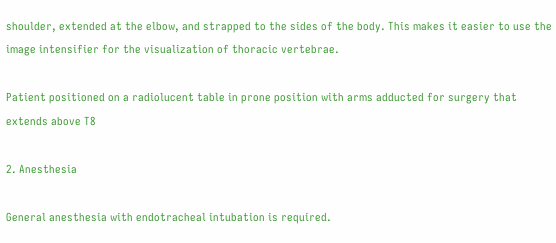shoulder, extended at the elbow, and strapped to the sides of the body. This makes it easier to use the image intensifier for the visualization of thoracic vertebrae.

Patient positioned on a radiolucent table in prone position with arms adducted for surgery that extends above T8

2. Anesthesia

General anesthesia with endotracheal intubation is required.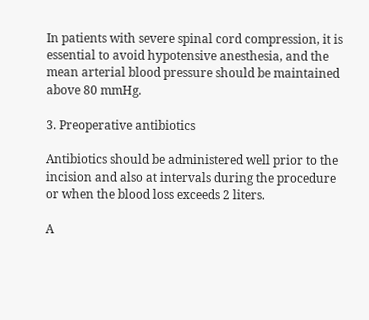In patients with severe spinal cord compression, it is essential to avoid hypotensive anesthesia, and the mean arterial blood pressure should be maintained above 80 mmHg.

3. Preoperative antibiotics

Antibiotics should be administered well prior to the incision and also at intervals during the procedure or when the blood loss exceeds 2 liters.

A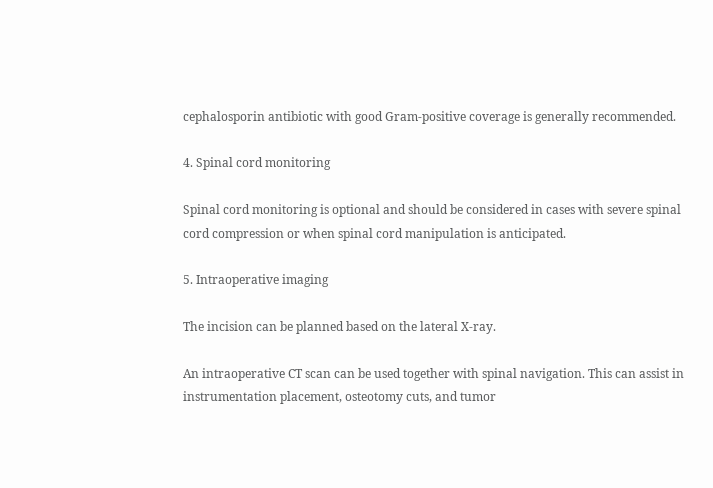cephalosporin antibiotic with good Gram-positive coverage is generally recommended.

4. Spinal cord monitoring

Spinal cord monitoring is optional and should be considered in cases with severe spinal cord compression or when spinal cord manipulation is anticipated.

5. Intraoperative imaging

The incision can be planned based on the lateral X-ray.

An intraoperative CT scan can be used together with spinal navigation. This can assist in instrumentation placement, osteotomy cuts, and tumor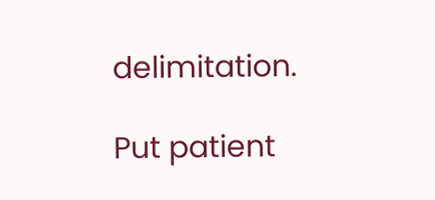delimitation.

Put patient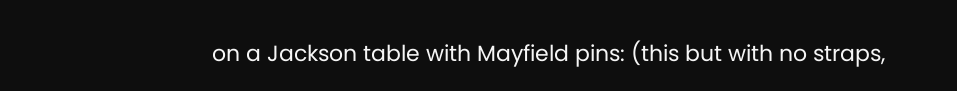on a Jackson table with Mayfield pins: (this but with no straps,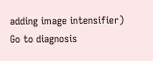adding image intensifier)
Go to diagnosis